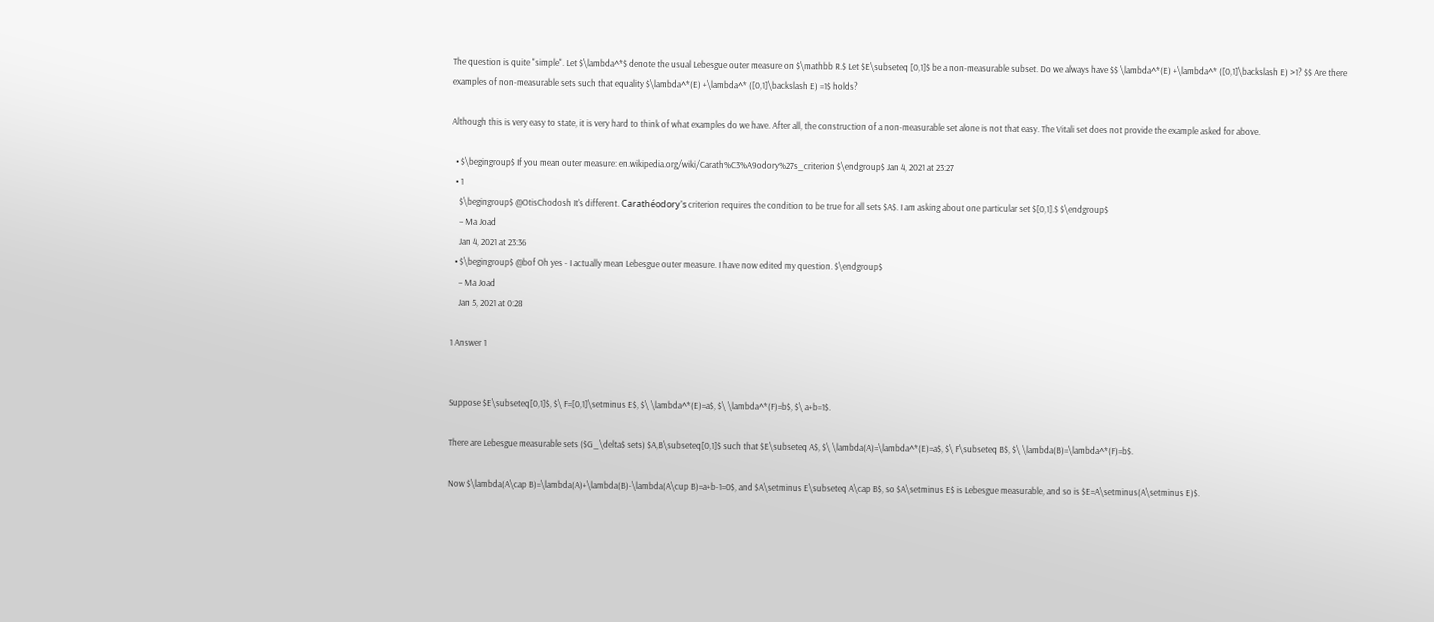The question is quite "simple". Let $\lambda^*$ denote the usual Lebesgue outer measure on $\mathbb R.$ Let $E\subseteq [0,1]$ be a non-measurable subset. Do we always have $$ \lambda^*(E) +\lambda^* ([0,1]\backslash E) >1? $$ Are there examples of non-measurable sets such that equality $\lambda^*(E) +\lambda^* ([0,1]\backslash E) =1$ holds?

Although this is very easy to state, it is very hard to think of what examples do we have. After all, the construction of a non-measurable set alone is not that easy. The Vitali set does not provide the example asked for above.

  • $\begingroup$ If you mean outer measure: en.wikipedia.org/wiki/Carath%C3%A9odory%27s_criterion $\endgroup$ Jan 4, 2021 at 23:27
  • 1
    $\begingroup$ @OtisChodosh It's different. Carathéodory's criterion requires the condition to be true for all sets $A$. I am asking about one particular set $[0,1].$ $\endgroup$
    – Ma Joad
    Jan 4, 2021 at 23:36
  • $\begingroup$ @bof Oh yes - I actually mean Lebesgue outer measure. I have now edited my question. $\endgroup$
    – Ma Joad
    Jan 5, 2021 at 0:28

1 Answer 1


Suppose $E\subseteq[0,1]$, $\ F=[0,1]\setminus E$, $\ \lambda^*(E)=a$, $\ \lambda^*(F)=b$, $\ a+b=1$.

There are Lebesgue measurable sets ($G_\delta$ sets) $A,B\subseteq[0,1]$ such that $E\subseteq A$, $\ \lambda(A)=\lambda^*(E)=a$, $\ F\subseteq B$, $\ \lambda(B)=\lambda^*(F)=b$.

Now $\lambda(A\cap B)=\lambda(A)+\lambda(B)-\lambda(A\cup B)=a+b-1=0$, and $A\setminus E\subseteq A\cap B$, so $A\setminus E$ is Lebesgue measurable, and so is $E=A\setminus(A\setminus E)$.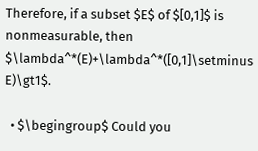Therefore, if a subset $E$ of $[0,1]$ is nonmeasurable, then $\lambda^*(E)+\lambda^*([0,1]\setminus E)\gt1$.

  • $\begingroup$ Could you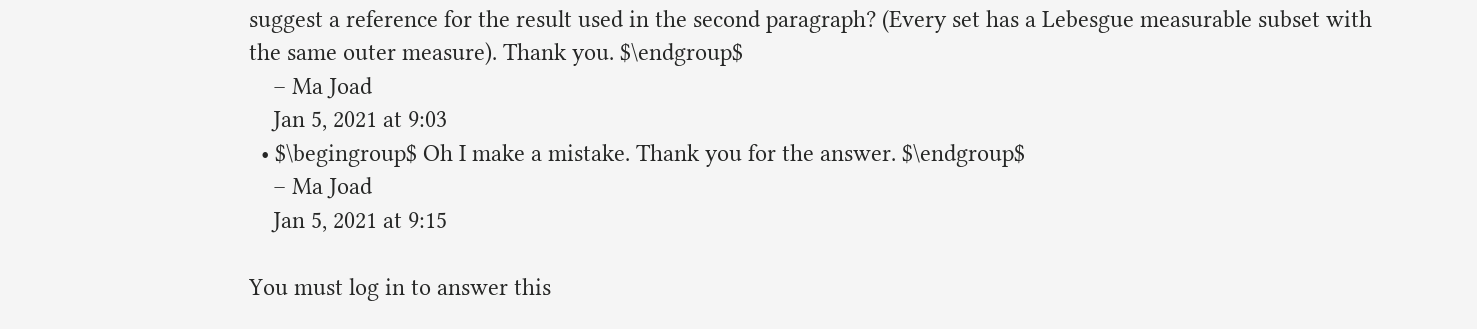suggest a reference for the result used in the second paragraph? (Every set has a Lebesgue measurable subset with the same outer measure). Thank you. $\endgroup$
    – Ma Joad
    Jan 5, 2021 at 9:03
  • $\begingroup$ Oh I make a mistake. Thank you for the answer. $\endgroup$
    – Ma Joad
    Jan 5, 2021 at 9:15

You must log in to answer this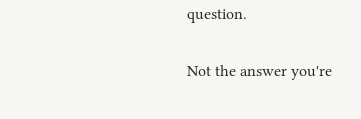question.

Not the answer you're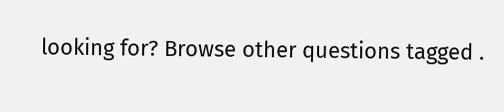looking for? Browse other questions tagged .